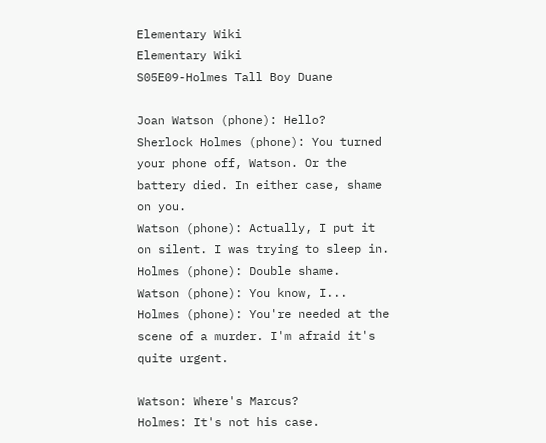Elementary Wiki
Elementary Wiki
S05E09-Holmes Tall Boy Duane

Joan Watson (phone): Hello?
Sherlock Holmes (phone): You turned your phone off, Watson. Or the battery died. In either case, shame on you.
Watson (phone): Actually, I put it on silent. I was trying to sleep in.
Holmes (phone): Double shame.
Watson (phone): You know, I...
Holmes (phone): You're needed at the scene of a murder. I'm afraid it's quite urgent.

Watson: Where's Marcus?
Holmes: It's not his case.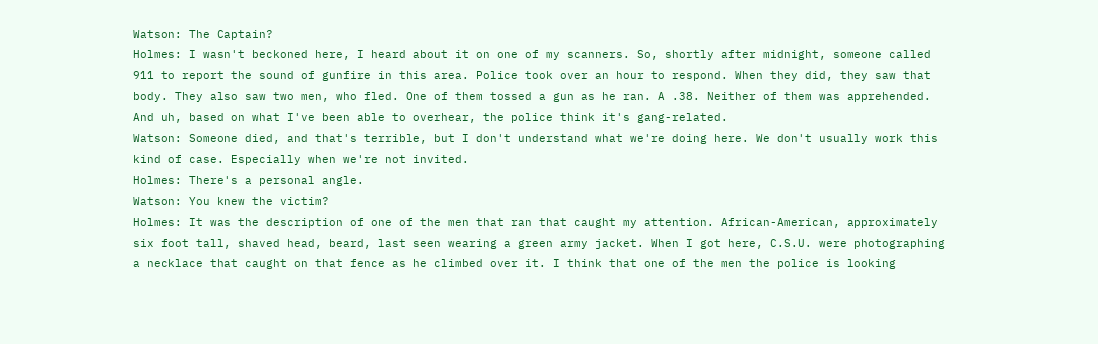Watson: The Captain?
Holmes: I wasn't beckoned here, I heard about it on one of my scanners. So, shortly after midnight, someone called 911 to report the sound of gunfire in this area. Police took over an hour to respond. When they did, they saw that body. They also saw two men, who fled. One of them tossed a gun as he ran. A .38. Neither of them was apprehended. And uh, based on what I've been able to overhear, the police think it's gang-related.
Watson: Someone died, and that's terrible, but I don't understand what we're doing here. We don't usually work this kind of case. Especially when we're not invited.
Holmes: There's a personal angle.
Watson: You knew the victim?
Holmes: It was the description of one of the men that ran that caught my attention. African-American, approximately six foot tall, shaved head, beard, last seen wearing a green army jacket. When I got here, C.S.U. were photographing a necklace that caught on that fence as he climbed over it. I think that one of the men the police is looking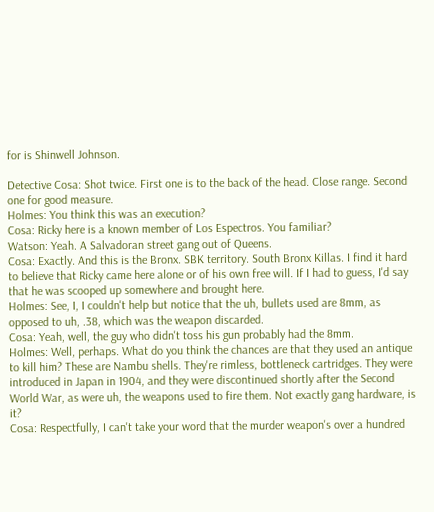for is Shinwell Johnson.

Detective Cosa: Shot twice. First one is to the back of the head. Close range. Second one for good measure.
Holmes: You think this was an execution?
Cosa: Ricky here is a known member of Los Espectros. You familiar?
Watson: Yeah. A Salvadoran street gang out of Queens.
Cosa: Exactly. And this is the Bronx. SBK territory. South Bronx Killas. I find it hard to believe that Ricky came here alone or of his own free will. If I had to guess, I'd say that he was scooped up somewhere and brought here.
Holmes: See, I, I couldn't help but notice that the uh, bullets used are 8mm, as opposed to uh, .38, which was the weapon discarded.
Cosa: Yeah, well, the guy who didn't toss his gun probably had the 8mm.
Holmes: Well, perhaps. What do you think the chances are that they used an antique to kill him? These are Nambu shells. They're rimless, bottleneck cartridges. They were introduced in Japan in 1904, and they were discontinued shortly after the Second World War, as were uh, the weapons used to fire them. Not exactly gang hardware, is it?
Cosa: Respectfully, I can't take your word that the murder weapon's over a hundred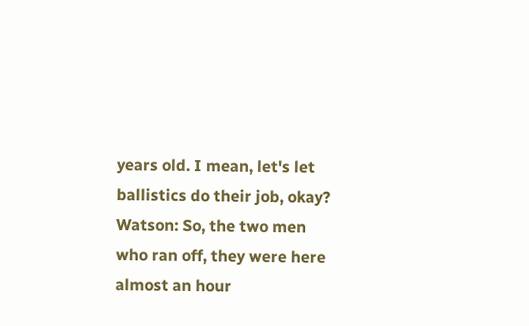years old. I mean, let's let ballistics do their job, okay?
Watson: So, the two men who ran off, they were here almost an hour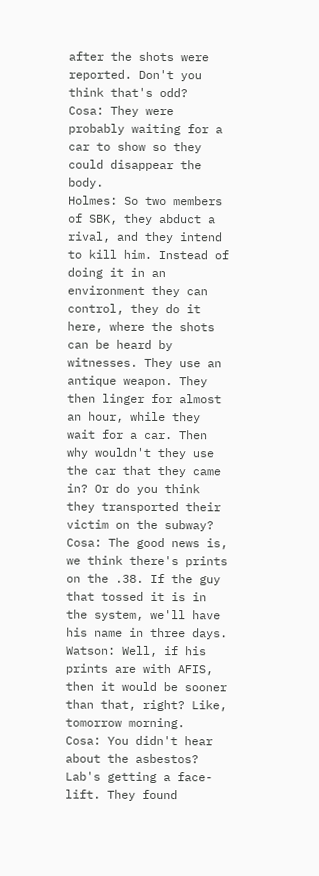after the shots were reported. Don't you think that's odd?
Cosa: They were probably waiting for a car to show so they could disappear the body.
Holmes: So two members of SBK, they abduct a rival, and they intend to kill him. Instead of doing it in an environment they can control, they do it here, where the shots can be heard by witnesses. They use an antique weapon. They then linger for almost an hour, while they wait for a car. Then why wouldn't they use the car that they came in? Or do you think they transported their victim on the subway?
Cosa: The good news is, we think there's prints on the .38. If the guy that tossed it is in the system, we'll have his name in three days.
Watson: Well, if his prints are with AFIS, then it would be sooner than that, right? Like, tomorrow morning.
Cosa: You didn't hear about the asbestos? Lab's getting a face-lift. They found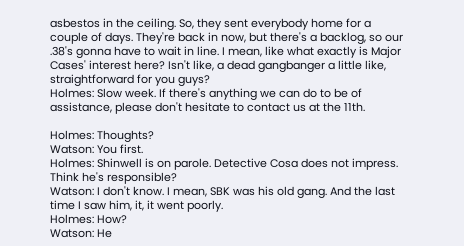asbestos in the ceiling. So, they sent everybody home for a couple of days. They're back in now, but there's a backlog, so our .38's gonna have to wait in line. I mean, like what exactly is Major Cases' interest here? Isn't like, a dead gangbanger a little like, straightforward for you guys?
Holmes: Slow week. If there's anything we can do to be of assistance, please don't hesitate to contact us at the 11th.

Holmes: Thoughts?
Watson: You first.
Holmes: Shinwell is on parole. Detective Cosa does not impress. Think he's responsible?
Watson: I don't know. I mean, SBK was his old gang. And the last time I saw him, it, it went poorly.
Holmes: How?
Watson: He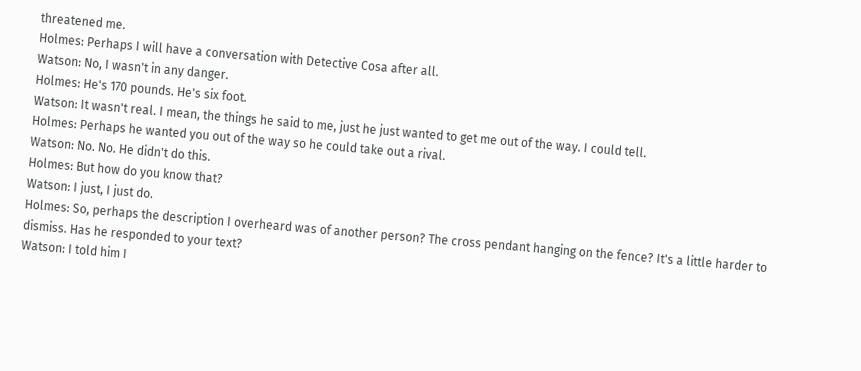threatened me.
Holmes: Perhaps I will have a conversation with Detective Cosa after all.
Watson: No, I wasn't in any danger.
Holmes: He's 170 pounds. He's six foot.
Watson: It wasn't real. I mean, the things he said to me, just he just wanted to get me out of the way. I could tell.
Holmes: Perhaps he wanted you out of the way so he could take out a rival.
Watson: No. No. He didn't do this.
Holmes: But how do you know that?
Watson: I just, I just do.
Holmes: So, perhaps the description I overheard was of another person? The cross pendant hanging on the fence? It's a little harder to dismiss. Has he responded to your text?
Watson: I told him I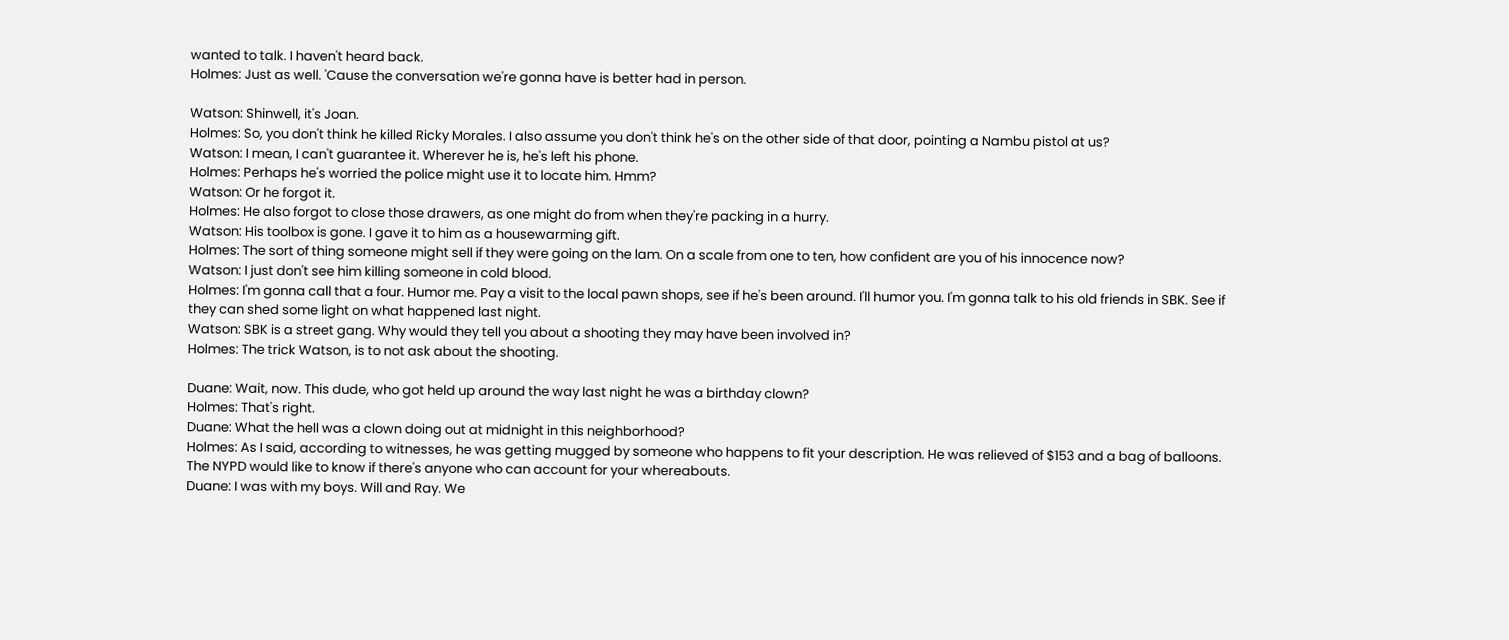wanted to talk. I haven't heard back.
Holmes: Just as well. 'Cause the conversation we're gonna have is better had in person.

Watson: Shinwell, it's Joan.
Holmes: So, you don't think he killed Ricky Morales. I also assume you don't think he's on the other side of that door, pointing a Nambu pistol at us?
Watson: I mean, I can't guarantee it. Wherever he is, he's left his phone.
Holmes: Perhaps he's worried the police might use it to locate him. Hmm?
Watson: Or he forgot it.
Holmes: He also forgot to close those drawers, as one might do from when they're packing in a hurry.
Watson: His toolbox is gone. I gave it to him as a housewarming gift.
Holmes: The sort of thing someone might sell if they were going on the lam. On a scale from one to ten, how confident are you of his innocence now?
Watson: I just don't see him killing someone in cold blood.
Holmes: I'm gonna call that a four. Humor me. Pay a visit to the local pawn shops, see if he's been around. I'll humor you. I'm gonna talk to his old friends in SBK. See if they can shed some light on what happened last night.
Watson: SBK is a street gang. Why would they tell you about a shooting they may have been involved in?
Holmes: The trick Watson, is to not ask about the shooting.

Duane: Wait, now. This dude, who got held up around the way last night he was a birthday clown?
Holmes: That's right.
Duane: What the hell was a clown doing out at midnight in this neighborhood?
Holmes: As I said, according to witnesses, he was getting mugged by someone who happens to fit your description. He was relieved of $153 and a bag of balloons. The NYPD would like to know if there's anyone who can account for your whereabouts.
Duane: I was with my boys. Will and Ray. We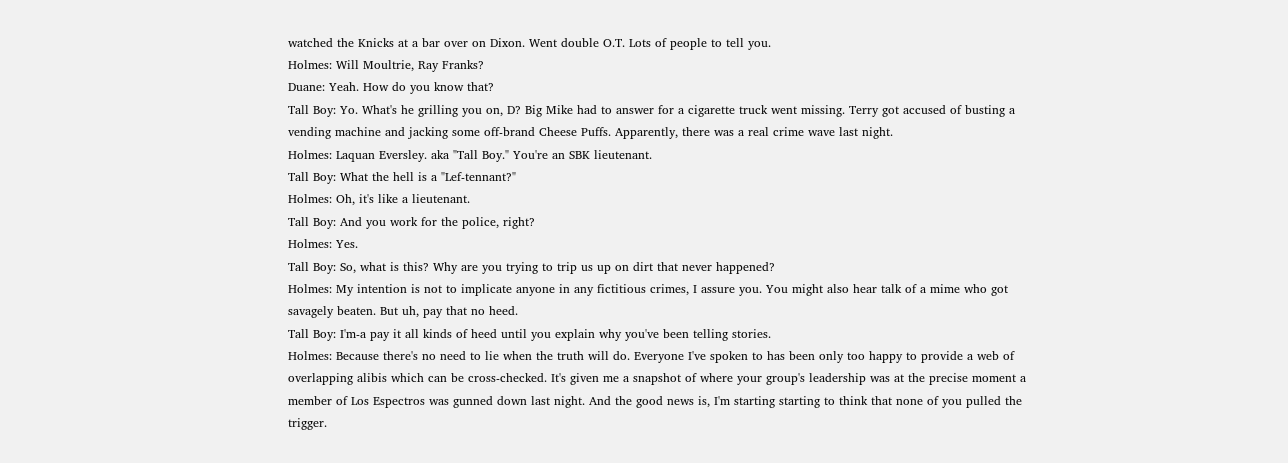watched the Knicks at a bar over on Dixon. Went double O.T. Lots of people to tell you.
Holmes: Will Moultrie, Ray Franks?
Duane: Yeah. How do you know that?
Tall Boy: Yo. What's he grilling you on, D? Big Mike had to answer for a cigarette truck went missing. Terry got accused of busting a vending machine and jacking some off-brand Cheese Puffs. Apparently, there was a real crime wave last night.
Holmes: Laquan Eversley. aka "Tall Boy." You're an SBK lieutenant.
Tall Boy: What the hell is a "Lef-tennant?"
Holmes: Oh, it's like a lieutenant.
Tall Boy: And you work for the police, right?
Holmes: Yes.
Tall Boy: So, what is this? Why are you trying to trip us up on dirt that never happened?
Holmes: My intention is not to implicate anyone in any fictitious crimes, I assure you. You might also hear talk of a mime who got savagely beaten. But uh, pay that no heed.
Tall Boy: I'm-a pay it all kinds of heed until you explain why you've been telling stories.
Holmes: Because there's no need to lie when the truth will do. Everyone I've spoken to has been only too happy to provide a web of overlapping alibis which can be cross-checked. It's given me a snapshot of where your group's leadership was at the precise moment a member of Los Espectros was gunned down last night. And the good news is, I'm starting starting to think that none of you pulled the trigger.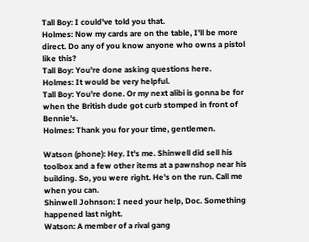Tall Boy: I could've told you that.
Holmes: Now my cards are on the table, I'll be more direct. Do any of you know anyone who owns a pistol like this?
Tall Boy: You're done asking questions here.
Holmes: It would be very helpful.
Tall Boy: You're done. Or my next alibi is gonna be for when the British dude got curb stomped in front of Bennie's.
Holmes: Thank you for your time, gentlemen.

Watson (phone): Hey. It's me. Shinwell did sell his toolbox and a few other items at a pawnshop near his building. So, you were right. He's on the run. Call me when you can.
Shinwell Johnson: I need your help, Doc. Something happened last night.
Watson: A member of a rival gang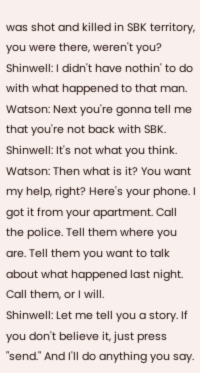was shot and killed in SBK territory, you were there, weren't you?
Shinwell: I didn't have nothin' to do with what happened to that man.
Watson: Next you're gonna tell me that you're not back with SBK.
Shinwell: It's not what you think.
Watson: Then what is it? You want my help, right? Here's your phone. I got it from your apartment. Call the police. Tell them where you are. Tell them you want to talk about what happened last night. Call them, or I will.
Shinwell: Let me tell you a story. If you don't believe it, just press "send." And I'll do anything you say.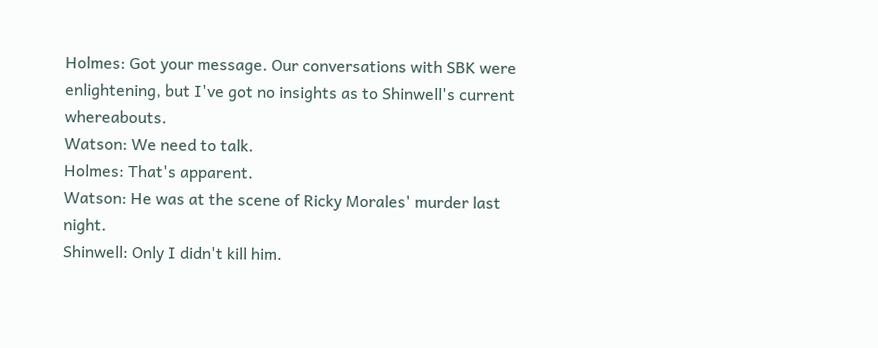Holmes: Got your message. Our conversations with SBK were enlightening, but I've got no insights as to Shinwell's current whereabouts.
Watson: We need to talk.
Holmes: That's apparent.
Watson: He was at the scene of Ricky Morales' murder last night.
Shinwell: Only I didn't kill him.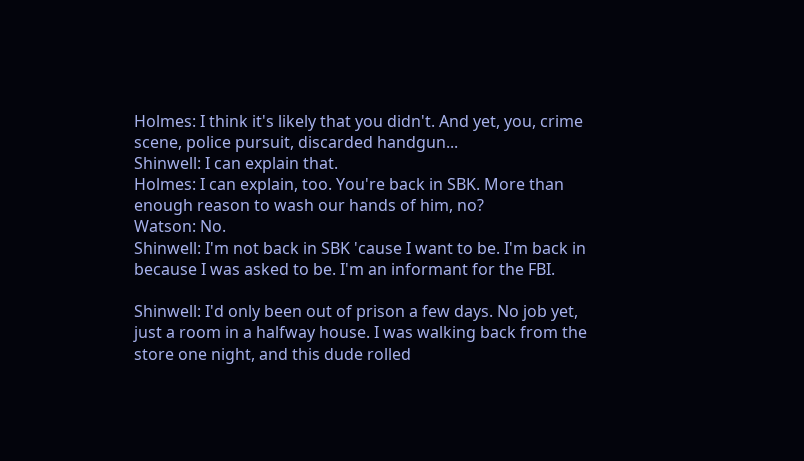Holmes: I think it's likely that you didn't. And yet, you, crime scene, police pursuit, discarded handgun...
Shinwell: I can explain that.
Holmes: I can explain, too. You're back in SBK. More than enough reason to wash our hands of him, no?
Watson: No.
Shinwell: I'm not back in SBK 'cause I want to be. I'm back in because I was asked to be. I'm an informant for the FBI.

Shinwell: I'd only been out of prison a few days. No job yet, just a room in a halfway house. I was walking back from the store one night, and this dude rolled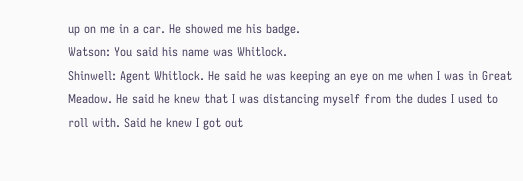up on me in a car. He showed me his badge.
Watson: You said his name was Whitlock.
Shinwell: Agent Whitlock. He said he was keeping an eye on me when I was in Great Meadow. He said he knew that I was distancing myself from the dudes I used to roll with. Said he knew I got out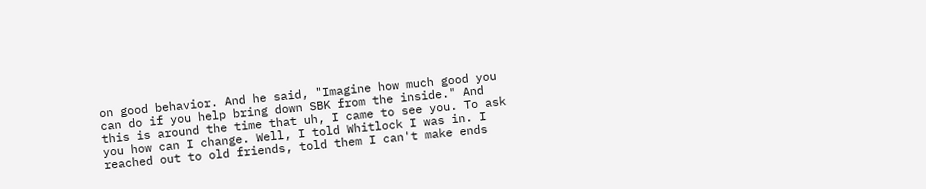on good behavior. And he said, "Imagine how much good you can do if you help bring down SBK from the inside." And this is around the time that uh, I came to see you. To ask you how can I change. Well, I told Whitlock I was in. I reached out to old friends, told them I can't make ends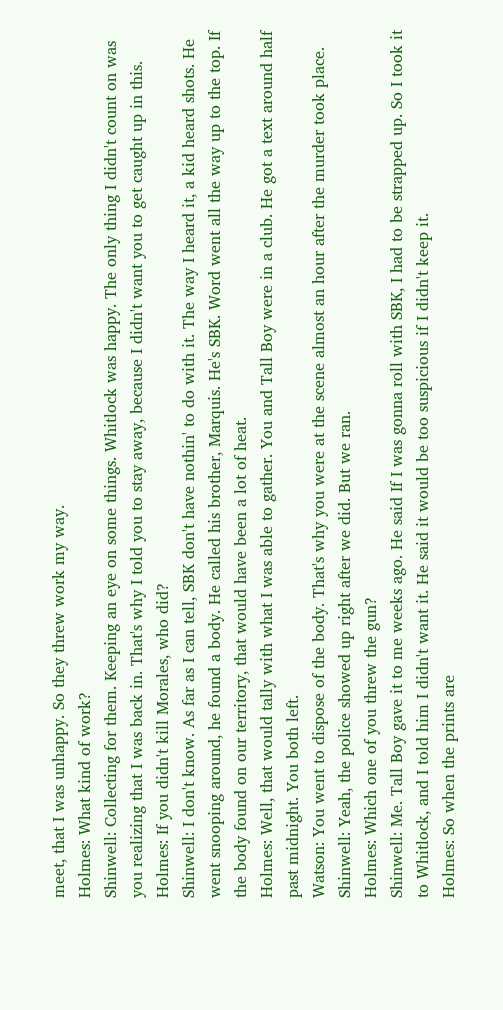meet, that I was unhappy. So they threw work my way.
Holmes: What kind of work?
Shinwell: Collecting for them. Keeping an eye on some things. Whitlock was happy. The only thing I didn't count on was you realizing that I was back in. That's why I told you to stay away, because I didn't want you to get caught up in this.
Holmes: If you didn't kill Morales, who did?
Shinwell: I don't know. As far as I can tell, SBK don't have nothin' to do with it. The way I heard it, a kid heard shots. He went snooping around, he found a body. He called his brother, Marquis. He's SBK. Word went all the way up to the top. If the body found on our territory, that would have been a lot of heat.
Holmes: Well, that would tally with what I was able to gather. You and Tall Boy were in a club. He got a text around half past midnight. You both left.
Watson: You went to dispose of the body. That's why you were at the scene almost an hour after the murder took place.
Shinwell: Yeah, the police showed up right after we did. But we ran.
Holmes: Which one of you threw the gun?
Shinwell: Me. Tall Boy gave it to me weeks ago. He said If I was gonna roll with SBK, I had to be strapped up. So I took it to Whitlock, and I told him I didn't want it. He said it would be too suspicious if I didn't keep it.
Holmes: So when the prints are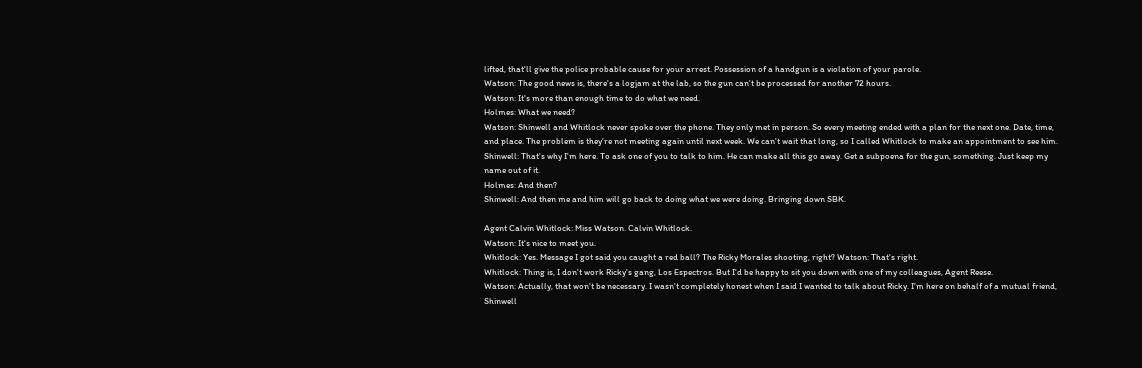lifted, that'll give the police probable cause for your arrest. Possession of a handgun is a violation of your parole.
Watson: The good news is, there's a logjam at the lab, so the gun can't be processed for another 72 hours.
Watson: It's more than enough time to do what we need.
Holmes: What we need?
Watson: Shinwell and Whitlock never spoke over the phone. They only met in person. So every meeting ended with a plan for the next one. Date, time, and place. The problem is they're not meeting again until next week. We can't wait that long, so I called Whitlock to make an appointment to see him.
Shinwell: That's why I'm here. To ask one of you to talk to him. He can make all this go away. Get a subpoena for the gun, something. Just keep my name out of it.
Holmes: And then?
Shinwell: And then me and him will go back to doing what we were doing. Bringing down SBK.

Agent Calvin Whitlock: Miss Watson. Calvin Whitlock.
Watson: It's nice to meet you.
Whitlock: Yes. Message I got said you caught a red ball? The Ricky Morales shooting, right? Watson: That's right.
Whitlock: Thing is, I don't work Ricky's gang, Los Espectros. But I'd be happy to sit you down with one of my colleagues, Agent Reese.
Watson: Actually, that won't be necessary. I wasn't completely honest when I said I wanted to talk about Ricky. I'm here on behalf of a mutual friend, Shinwell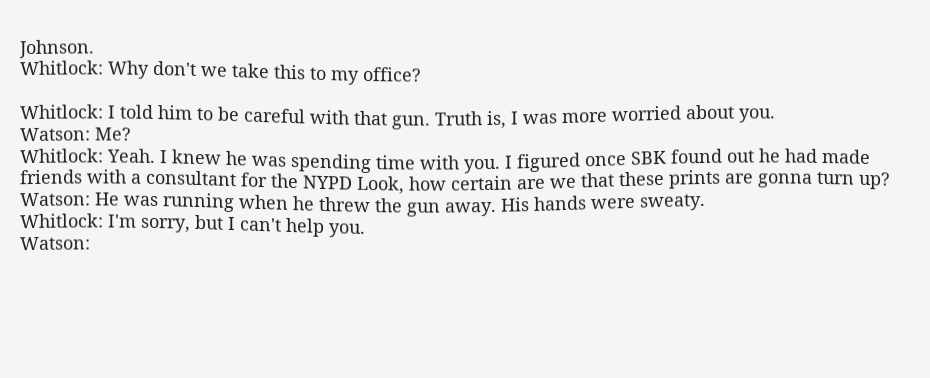Johnson.
Whitlock: Why don't we take this to my office?

Whitlock: I told him to be careful with that gun. Truth is, I was more worried about you.
Watson: Me?
Whitlock: Yeah. I knew he was spending time with you. I figured once SBK found out he had made friends with a consultant for the NYPD Look, how certain are we that these prints are gonna turn up?
Watson: He was running when he threw the gun away. His hands were sweaty.
Whitlock: I'm sorry, but I can't help you.
Watson: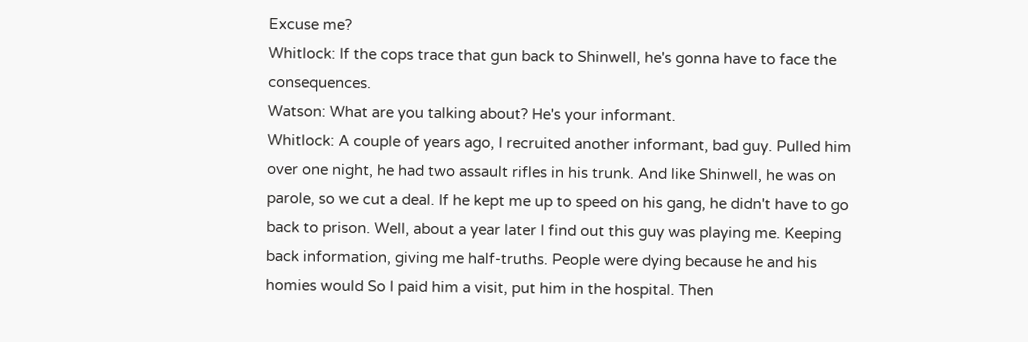Excuse me?
Whitlock: If the cops trace that gun back to Shinwell, he's gonna have to face the consequences.
Watson: What are you talking about? He's your informant.
Whitlock: A couple of years ago, I recruited another informant, bad guy. Pulled him over one night, he had two assault rifles in his trunk. And like Shinwell, he was on parole, so we cut a deal. If he kept me up to speed on his gang, he didn't have to go back to prison. Well, about a year later I find out this guy was playing me. Keeping back information, giving me half-truths. People were dying because he and his homies would So I paid him a visit, put him in the hospital. Then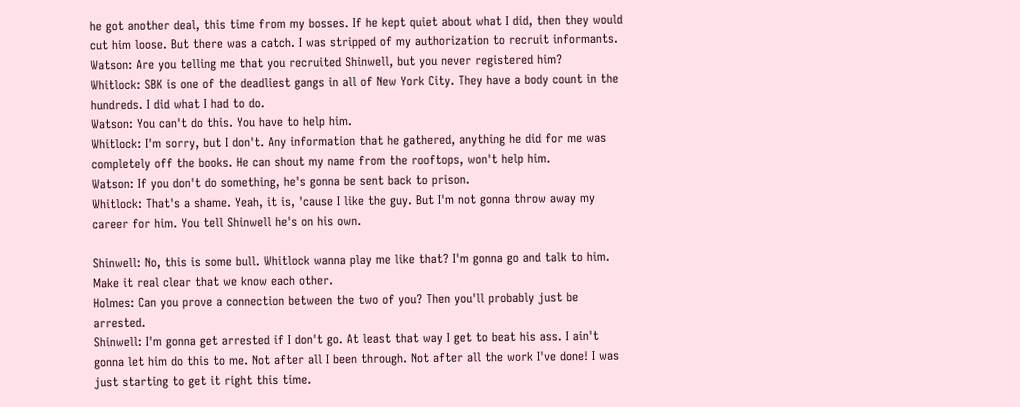he got another deal, this time from my bosses. If he kept quiet about what I did, then they would cut him loose. But there was a catch. I was stripped of my authorization to recruit informants.
Watson: Are you telling me that you recruited Shinwell, but you never registered him?
Whitlock: SBK is one of the deadliest gangs in all of New York City. They have a body count in the hundreds. I did what I had to do.
Watson: You can't do this. You have to help him.
Whitlock: I'm sorry, but I don't. Any information that he gathered, anything he did for me was completely off the books. He can shout my name from the rooftops, won't help him.
Watson: If you don't do something, he's gonna be sent back to prison.
Whitlock: That's a shame. Yeah, it is, 'cause I like the guy. But I'm not gonna throw away my career for him. You tell Shinwell he's on his own.

Shinwell: No, this is some bull. Whitlock wanna play me like that? I'm gonna go and talk to him. Make it real clear that we know each other.
Holmes: Can you prove a connection between the two of you? Then you'll probably just be arrested.
Shinwell: I'm gonna get arrested if I don't go. At least that way I get to beat his ass. I ain't gonna let him do this to me. Not after all I been through. Not after all the work I've done! I was just starting to get it right this time.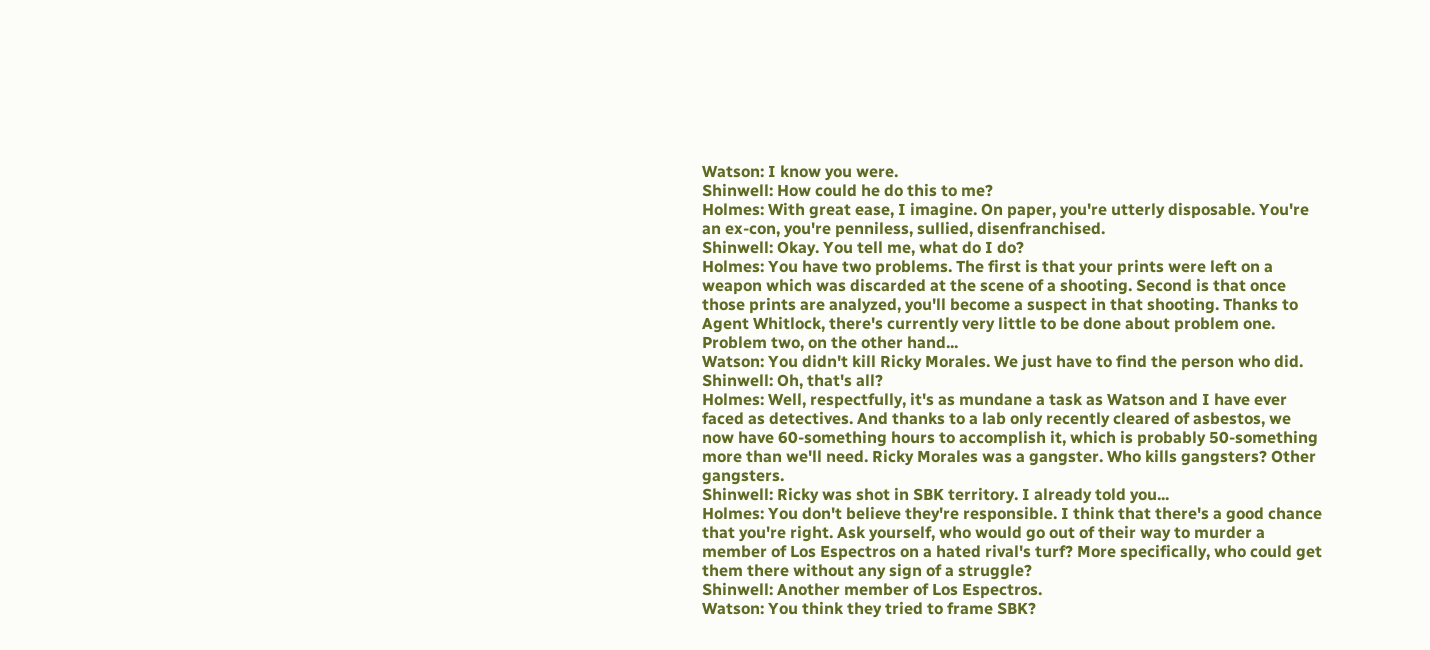Watson: I know you were.
Shinwell: How could he do this to me?
Holmes: With great ease, I imagine. On paper, you're utterly disposable. You're an ex-con, you're penniless, sullied, disenfranchised.
Shinwell: Okay. You tell me, what do I do?
Holmes: You have two problems. The first is that your prints were left on a weapon which was discarded at the scene of a shooting. Second is that once those prints are analyzed, you'll become a suspect in that shooting. Thanks to Agent Whitlock, there's currently very little to be done about problem one. Problem two, on the other hand...
Watson: You didn't kill Ricky Morales. We just have to find the person who did.
Shinwell: Oh, that's all?
Holmes: Well, respectfully, it's as mundane a task as Watson and I have ever faced as detectives. And thanks to a lab only recently cleared of asbestos, we now have 60-something hours to accomplish it, which is probably 50-something more than we'll need. Ricky Morales was a gangster. Who kills gangsters? Other gangsters.
Shinwell: Ricky was shot in SBK territory. I already told you...
Holmes: You don't believe they're responsible. I think that there's a good chance that you're right. Ask yourself, who would go out of their way to murder a member of Los Espectros on a hated rival's turf? More specifically, who could get them there without any sign of a struggle?
Shinwell: Another member of Los Espectros.
Watson: You think they tried to frame SBK?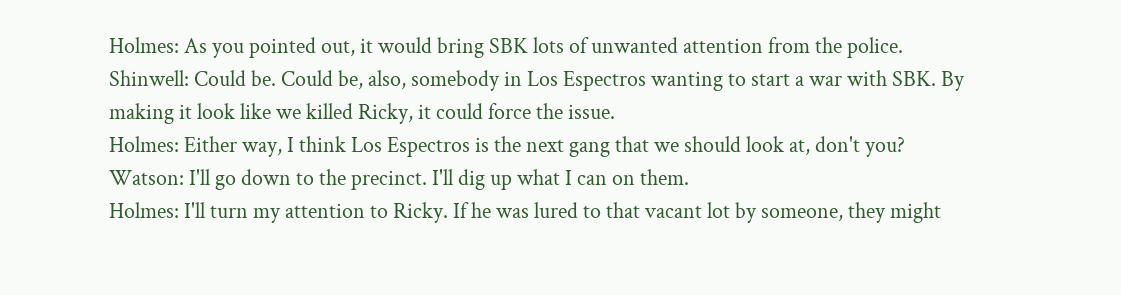Holmes: As you pointed out, it would bring SBK lots of unwanted attention from the police.
Shinwell: Could be. Could be, also, somebody in Los Espectros wanting to start a war with SBK. By making it look like we killed Ricky, it could force the issue.
Holmes: Either way, I think Los Espectros is the next gang that we should look at, don't you?
Watson: I'll go down to the precinct. I'll dig up what I can on them.
Holmes: I'll turn my attention to Ricky. If he was lured to that vacant lot by someone, they might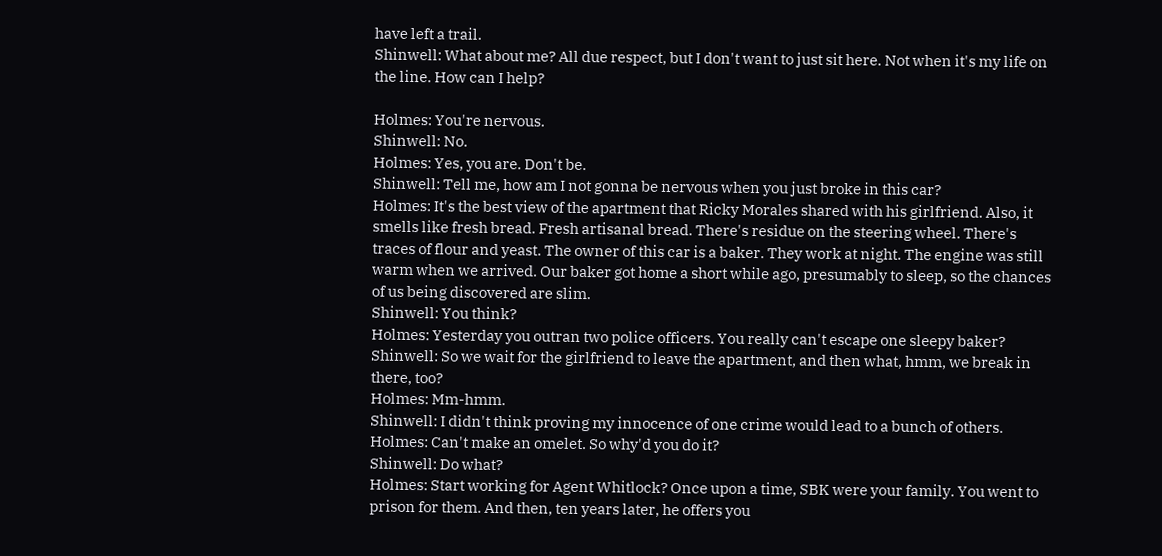have left a trail.
Shinwell: What about me? All due respect, but I don't want to just sit here. Not when it's my life on the line. How can I help?

Holmes: You're nervous.
Shinwell: No.
Holmes: Yes, you are. Don't be.
Shinwell: Tell me, how am I not gonna be nervous when you just broke in this car?
Holmes: It's the best view of the apartment that Ricky Morales shared with his girlfriend. Also, it smells like fresh bread. Fresh artisanal bread. There's residue on the steering wheel. There's traces of flour and yeast. The owner of this car is a baker. They work at night. The engine was still warm when we arrived. Our baker got home a short while ago, presumably to sleep, so the chances of us being discovered are slim.
Shinwell: You think?
Holmes: Yesterday you outran two police officers. You really can't escape one sleepy baker?
Shinwell: So we wait for the girlfriend to leave the apartment, and then what, hmm, we break in there, too?
Holmes: Mm-hmm.
Shinwell: I didn't think proving my innocence of one crime would lead to a bunch of others.
Holmes: Can't make an omelet. So why'd you do it?
Shinwell: Do what?
Holmes: Start working for Agent Whitlock? Once upon a time, SBK were your family. You went to prison for them. And then, ten years later, he offers you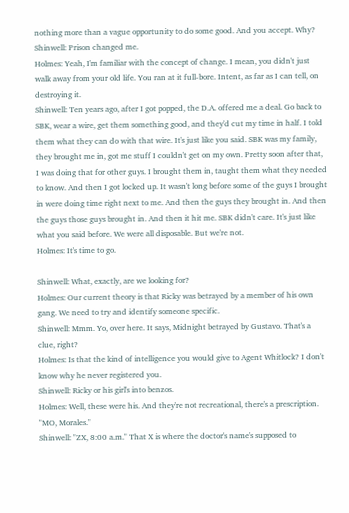nothing more than a vague opportunity to do some good. And you accept. Why?
Shinwell: Prison changed me.
Holmes: Yeah, I'm familiar with the concept of change. I mean, you didn't just walk away from your old life. You ran at it full-bore. Intent, as far as I can tell, on destroying it.
Shinwell: Ten years ago, after I got popped, the D.A. offered me a deal. Go back to SBK, wear a wire, get them something good, and they'd cut my time in half. I told them what they can do with that wire. It's just like you said. SBK was my family, they brought me in, got me stuff I couldn't get on my own. Pretty soon after that, I was doing that for other guys. I brought them in, taught them what they needed to know. And then I got locked up. It wasn't long before some of the guys I brought in were doing time right next to me. And then the guys they brought in. And then the guys those guys brought in. And then it hit me. SBK didn't care. It's just like what you said before. We were all disposable. But we're not.
Holmes: It's time to go.

Shinwell: What, exactly, are we looking for?
Holmes: Our current theory is that Ricky was betrayed by a member of his own gang. We need to try and identify someone specific.
Shinwell: Mmm. Yo, over here. It says, Midnight betrayed by Gustavo. That's a clue, right?
Holmes: Is that the kind of intelligence you would give to Agent Whitlock? I don't know why he never registered you.
Shinwell: Ricky or his girl's into benzos.
Holmes: Well, these were his. And they're not recreational, there's a prescription. "MO, Morales."
Shinwell: "ZX, 8:00 a.m." That X is where the doctor's name's supposed to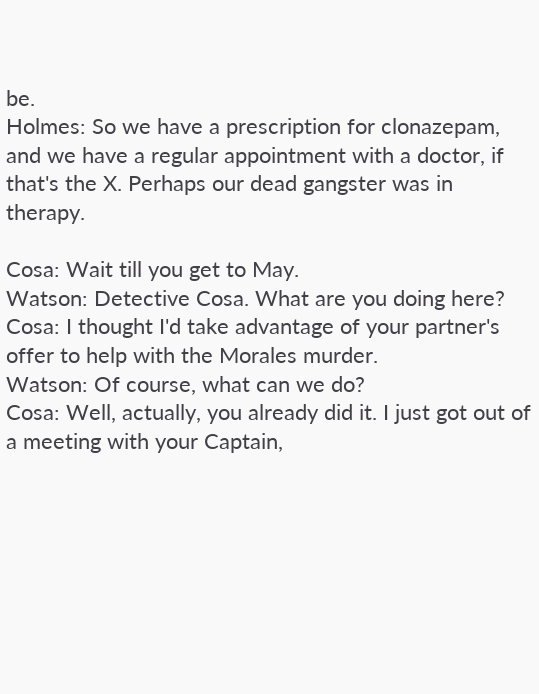be.
Holmes: So we have a prescription for clonazepam, and we have a regular appointment with a doctor, if that's the X. Perhaps our dead gangster was in therapy.

Cosa: Wait till you get to May.
Watson: Detective Cosa. What are you doing here?
Cosa: I thought I'd take advantage of your partner's offer to help with the Morales murder.
Watson: Of course, what can we do?
Cosa: Well, actually, you already did it. I just got out of a meeting with your Captain,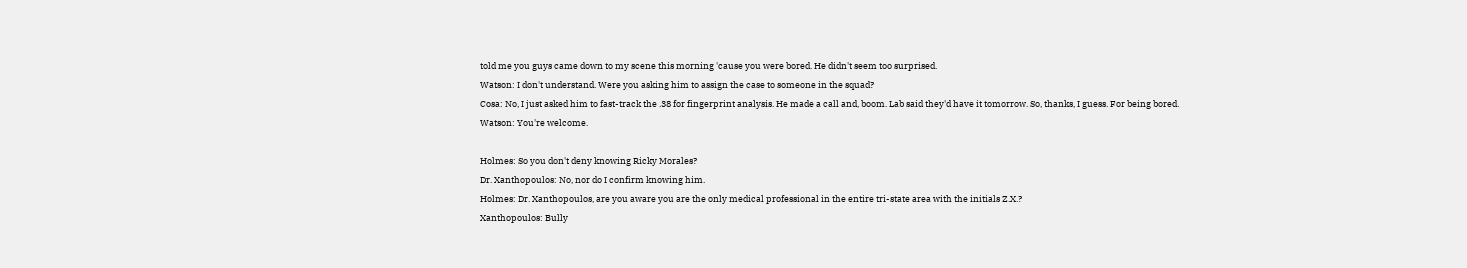told me you guys came down to my scene this morning 'cause you were bored. He didn't seem too surprised.
Watson: I don't understand. Were you asking him to assign the case to someone in the squad?
Cosa: No, I just asked him to fast-track the .38 for fingerprint analysis. He made a call and, boom. Lab said they'd have it tomorrow. So, thanks, I guess. For being bored.
Watson: You're welcome.

Holmes: So you don't deny knowing Ricky Morales?
Dr. Xanthopoulos: No, nor do I confirm knowing him.
Holmes: Dr. Xanthopoulos, are you aware you are the only medical professional in the entire tri-state area with the initials Z.X.?
Xanthopoulos: Bully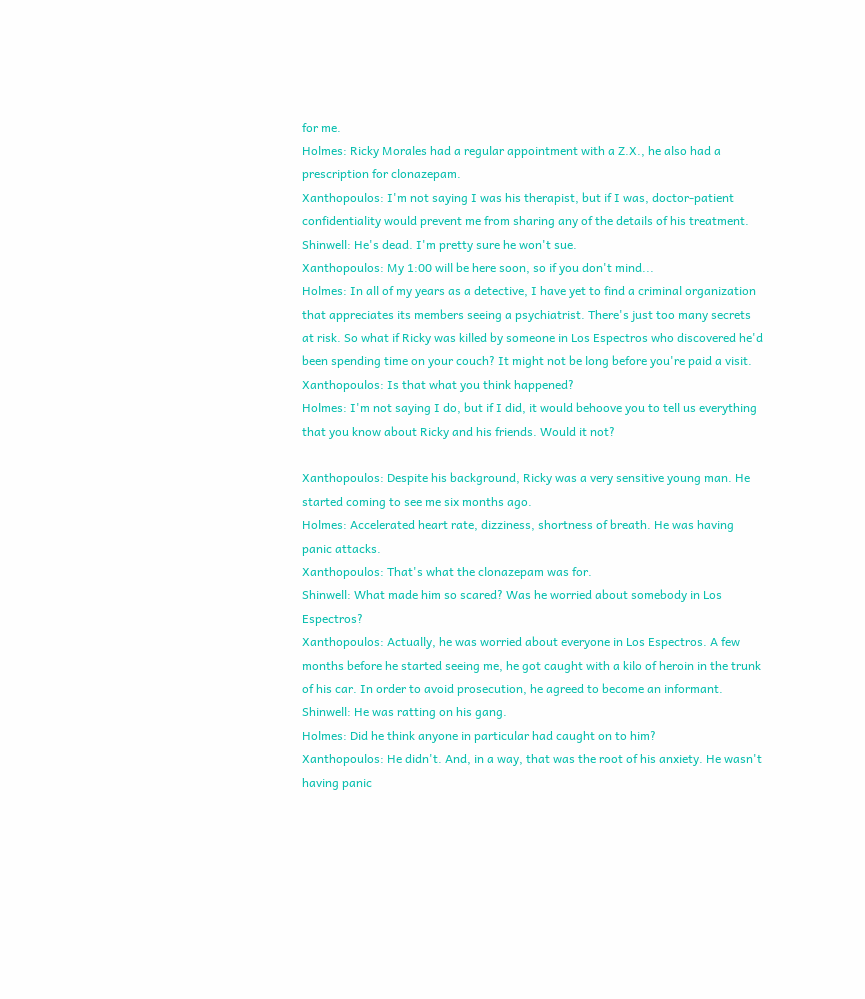for me.
Holmes: Ricky Morales had a regular appointment with a Z.X., he also had a prescription for clonazepam.
Xanthopoulos: I'm not saying I was his therapist, but if I was, doctor-patient confidentiality would prevent me from sharing any of the details of his treatment.
Shinwell: He's dead. I'm pretty sure he won't sue.
Xanthopoulos: My 1:00 will be here soon, so if you don't mind...
Holmes: In all of my years as a detective, I have yet to find a criminal organization that appreciates its members seeing a psychiatrist. There's just too many secrets at risk. So what if Ricky was killed by someone in Los Espectros who discovered he'd been spending time on your couch? It might not be long before you're paid a visit.
Xanthopoulos: Is that what you think happened?
Holmes: I'm not saying I do, but if I did, it would behoove you to tell us everything that you know about Ricky and his friends. Would it not?

Xanthopoulos: Despite his background, Ricky was a very sensitive young man. He started coming to see me six months ago.
Holmes: Accelerated heart rate, dizziness, shortness of breath. He was having panic attacks.
Xanthopoulos: That's what the clonazepam was for.
Shinwell: What made him so scared? Was he worried about somebody in Los Espectros?
Xanthopoulos: Actually, he was worried about everyone in Los Espectros. A few months before he started seeing me, he got caught with a kilo of heroin in the trunk of his car. In order to avoid prosecution, he agreed to become an informant.
Shinwell: He was ratting on his gang.
Holmes: Did he think anyone in particular had caught on to him?
Xanthopoulos: He didn't. And, in a way, that was the root of his anxiety. He wasn't having panic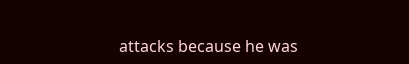attacks because he was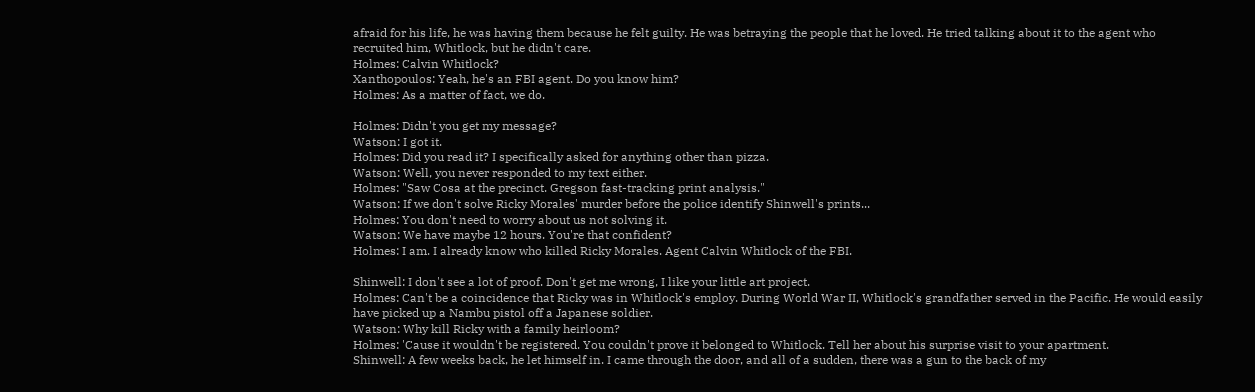afraid for his life, he was having them because he felt guilty. He was betraying the people that he loved. He tried talking about it to the agent who recruited him, Whitlock, but he didn't care.
Holmes: Calvin Whitlock?
Xanthopoulos: Yeah, he's an FBI agent. Do you know him?
Holmes: As a matter of fact, we do.

Holmes: Didn't you get my message?
Watson: I got it.
Holmes: Did you read it? I specifically asked for anything other than pizza.
Watson: Well, you never responded to my text either.
Holmes: "Saw Cosa at the precinct. Gregson fast-tracking print analysis."
Watson: If we don't solve Ricky Morales' murder before the police identify Shinwell's prints...
Holmes: You don't need to worry about us not solving it.
Watson: We have maybe 12 hours. You're that confident?
Holmes: I am. I already know who killed Ricky Morales. Agent Calvin Whitlock of the FBI.

Shinwell: I don't see a lot of proof. Don't get me wrong, I like your little art project.
Holmes: Can't be a coincidence that Ricky was in Whitlock's employ. During World War II, Whitlock's grandfather served in the Pacific. He would easily have picked up a Nambu pistol off a Japanese soldier.
Watson: Why kill Ricky with a family heirloom?
Holmes: 'Cause it wouldn't be registered. You couldn't prove it belonged to Whitlock. Tell her about his surprise visit to your apartment.
Shinwell: A few weeks back, he let himself in. I came through the door, and all of a sudden, there was a gun to the back of my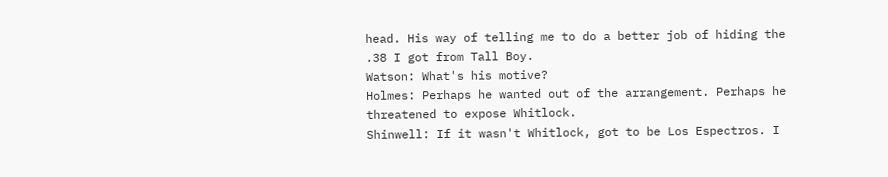head. His way of telling me to do a better job of hiding the .38 I got from Tall Boy.
Watson: What's his motive?
Holmes: Perhaps he wanted out of the arrangement. Perhaps he threatened to expose Whitlock.
Shinwell: If it wasn't Whitlock, got to be Los Espectros. I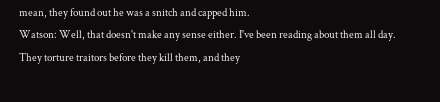mean, they found out he was a snitch and capped him.
Watson: Well, that doesn't make any sense either. I've been reading about them all day. They torture traitors before they kill them, and they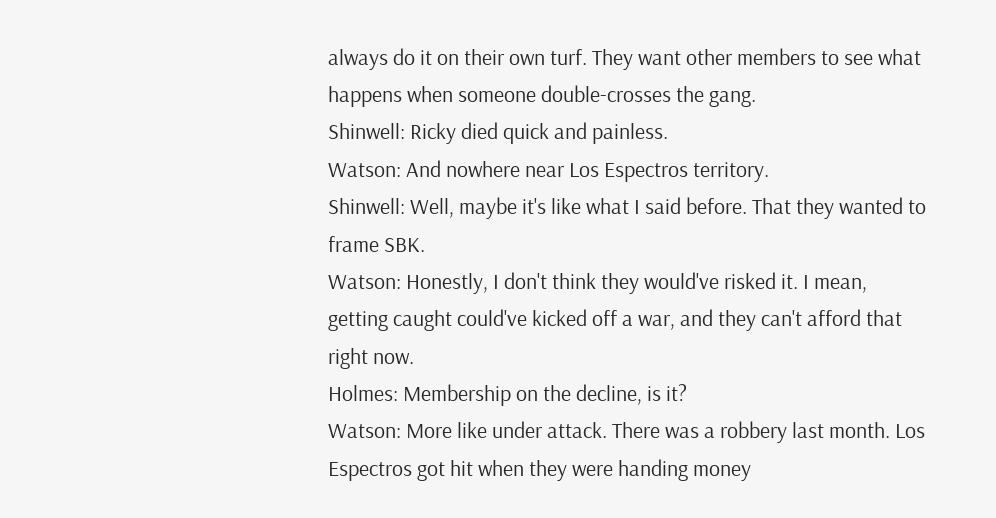always do it on their own turf. They want other members to see what happens when someone double-crosses the gang.
Shinwell: Ricky died quick and painless.
Watson: And nowhere near Los Espectros territory.
Shinwell: Well, maybe it's like what I said before. That they wanted to frame SBK.
Watson: Honestly, I don't think they would've risked it. I mean, getting caught could've kicked off a war, and they can't afford that right now.
Holmes: Membership on the decline, is it?
Watson: More like under attack. There was a robbery last month. Los Espectros got hit when they were handing money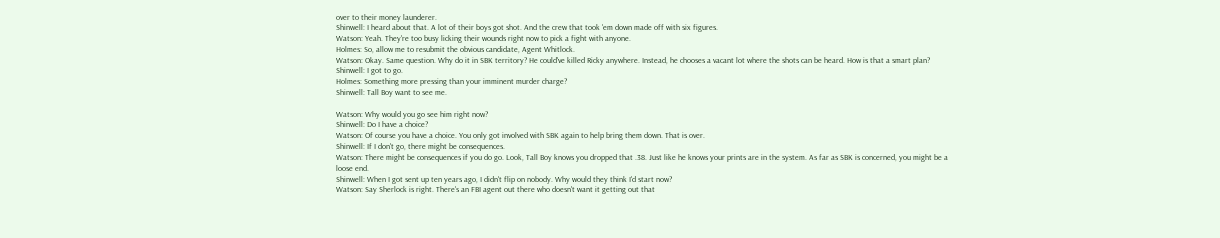over to their money launderer.
Shinwell: I heard about that. A lot of their boys got shot. And the crew that took 'em down made off with six figures.
Watson: Yeah. They're too busy licking their wounds right now to pick a fight with anyone.
Holmes: So, allow me to resubmit the obvious candidate, Agent Whitlock.
Watson: Okay. Same question. Why do it in SBK territory? He could've killed Ricky anywhere. Instead, he chooses a vacant lot where the shots can be heard. How is that a smart plan?
Shinwell: I got to go.
Holmes: Something more pressing than your imminent murder charge?
Shinwell: Tall Boy want to see me.

Watson: Why would you go see him right now?
Shinwell: Do I have a choice?
Watson: Of course you have a choice. You only got involved with SBK again to help bring them down. That is over.
Shinwell: If I don't go, there might be consequences.
Watson: There might be consequences if you do go. Look, Tall Boy knows you dropped that .38. Just like he knows your prints are in the system. As far as SBK is concerned, you might be a loose end.
Shinwell: When I got sent up ten years ago, I didn't flip on nobody. Why would they think I'd start now?
Watson: Say Sherlock is right. There's an FBI agent out there who doesn't want it getting out that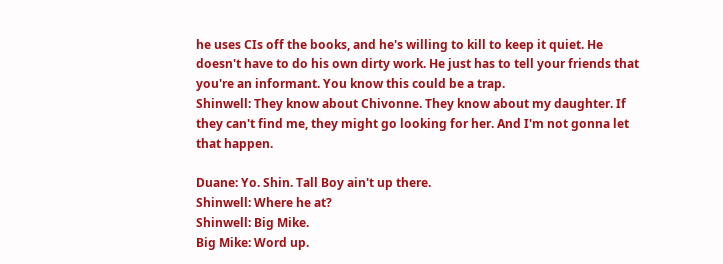he uses CIs off the books, and he's willing to kill to keep it quiet. He doesn't have to do his own dirty work. He just has to tell your friends that you're an informant. You know this could be a trap.
Shinwell: They know about Chivonne. They know about my daughter. If they can't find me, they might go looking for her. And I'm not gonna let that happen.

Duane: Yo. Shin. Tall Boy ain't up there.
Shinwell: Where he at?
Shinwell: Big Mike.
Big Mike: Word up.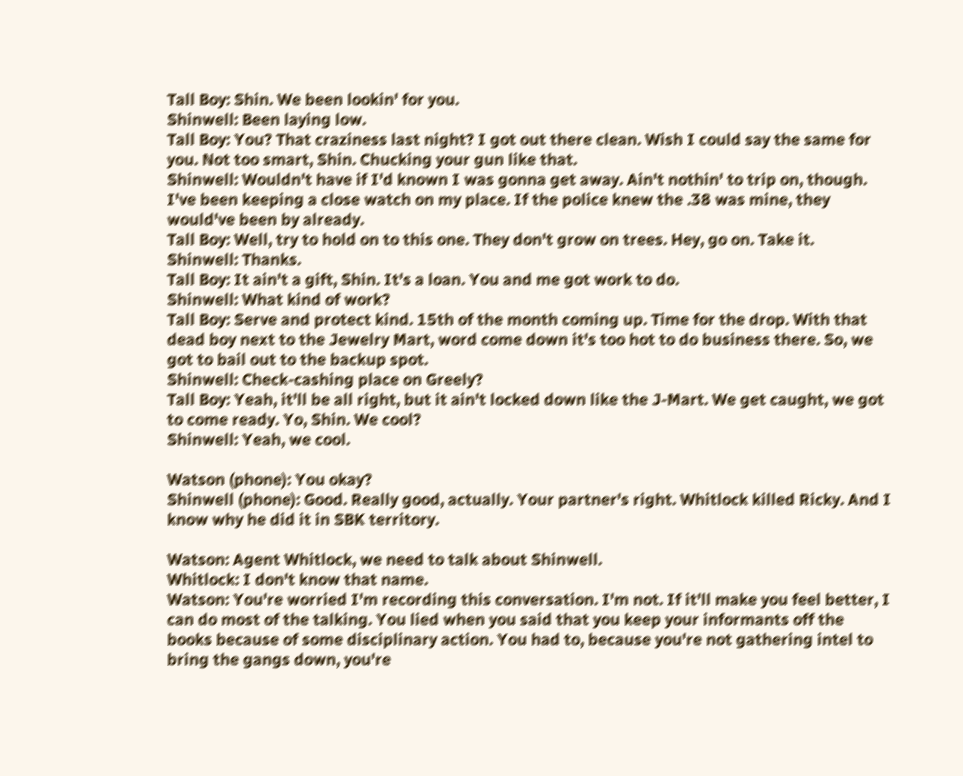Tall Boy: Shin. We been lookin' for you.
Shinwell: Been laying low.
Tall Boy: You? That craziness last night? I got out there clean. Wish I could say the same for you. Not too smart, Shin. Chucking your gun like that.
Shinwell: Wouldn't have if I'd known I was gonna get away. Ain't nothin' to trip on, though. I've been keeping a close watch on my place. If the police knew the .38 was mine, they would've been by already.
Tall Boy: Well, try to hold on to this one. They don't grow on trees. Hey, go on. Take it.
Shinwell: Thanks.
Tall Boy: It ain't a gift, Shin. It's a loan. You and me got work to do.
Shinwell: What kind of work?
Tall Boy: Serve and protect kind. 15th of the month coming up. Time for the drop. With that dead boy next to the Jewelry Mart, word come down it's too hot to do business there. So, we got to bail out to the backup spot.
Shinwell: Check-cashing place on Greely?
Tall Boy: Yeah, it'll be all right, but it ain't locked down like the J-Mart. We get caught, we got to come ready. Yo, Shin. We cool?
Shinwell: Yeah, we cool.

Watson (phone): You okay?
Shinwell (phone): Good. Really good, actually. Your partner's right. Whitlock killed Ricky. And I know why he did it in SBK territory.

Watson: Agent Whitlock, we need to talk about Shinwell.
Whitlock: I don't know that name.
Watson: You're worried I'm recording this conversation. I'm not. If it'll make you feel better, I can do most of the talking. You lied when you said that you keep your informants off the books because of some disciplinary action. You had to, because you're not gathering intel to bring the gangs down, you're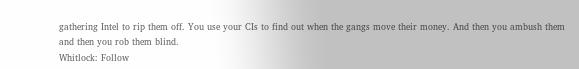gathering Intel to rip them off. You use your CIs to find out when the gangs move their money. And then you ambush them and then you rob them blind.
Whitlock: Follow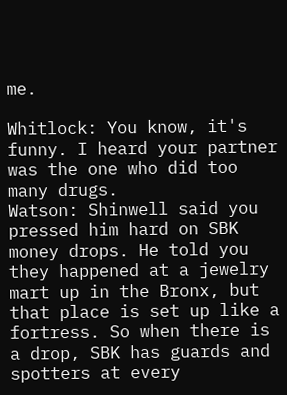me.

Whitlock: You know, it's funny. I heard your partner was the one who did too many drugs.
Watson: Shinwell said you pressed him hard on SBK money drops. He told you they happened at a jewelry mart up in the Bronx, but that place is set up like a fortress. So when there is a drop, SBK has guards and spotters at every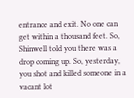entrance and exit. No one can get within a thousand feet. So, Shinwell told you there was a drop coming up. So, yesterday, you shot and killed someone in a vacant lot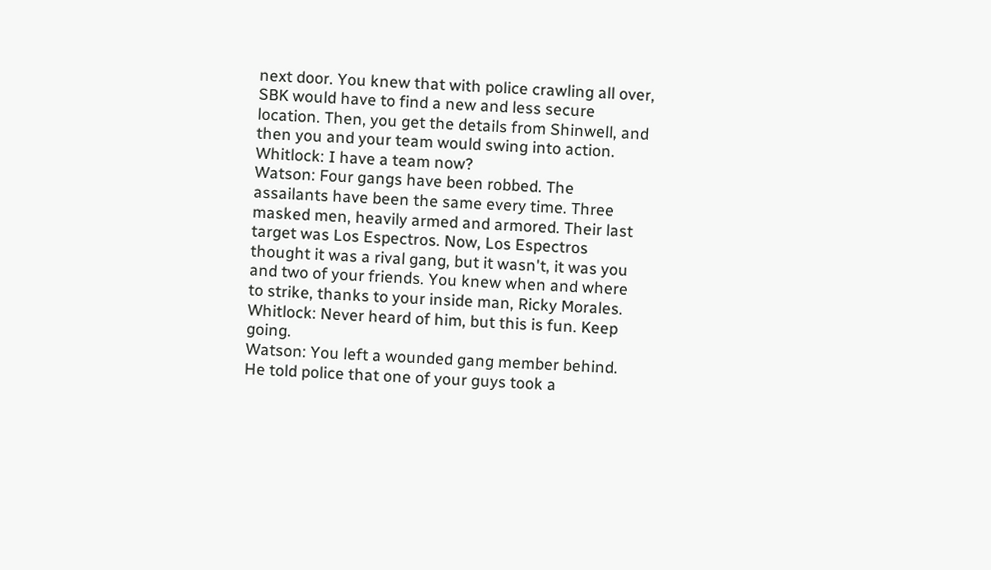next door. You knew that with police crawling all over, SBK would have to find a new and less secure location. Then, you get the details from Shinwell, and then you and your team would swing into action.
Whitlock: I have a team now?
Watson: Four gangs have been robbed. The assailants have been the same every time. Three masked men, heavily armed and armored. Their last target was Los Espectros. Now, Los Espectros thought it was a rival gang, but it wasn't, it was you and two of your friends. You knew when and where to strike, thanks to your inside man, Ricky Morales.
Whitlock: Never heard of him, but this is fun. Keep going.
Watson: You left a wounded gang member behind. He told police that one of your guys took a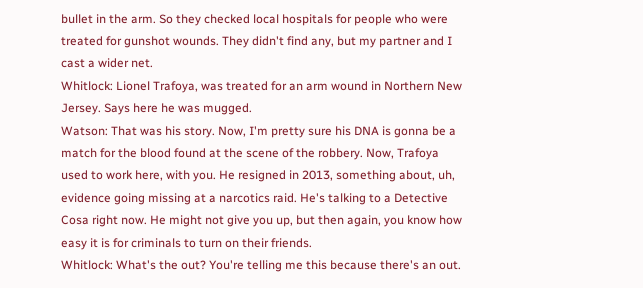bullet in the arm. So they checked local hospitals for people who were treated for gunshot wounds. They didn't find any, but my partner and I cast a wider net.
Whitlock: Lionel Trafoya, was treated for an arm wound in Northern New Jersey. Says here he was mugged.
Watson: That was his story. Now, I'm pretty sure his DNA is gonna be a match for the blood found at the scene of the robbery. Now, Trafoya used to work here, with you. He resigned in 2013, something about, uh, evidence going missing at a narcotics raid. He's talking to a Detective Cosa right now. He might not give you up, but then again, you know how easy it is for criminals to turn on their friends.
Whitlock: What's the out? You're telling me this because there's an out.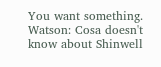You want something.
Watson: Cosa doesn't know about Shinwell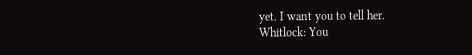yet. I want you to tell her.
Whitlock: You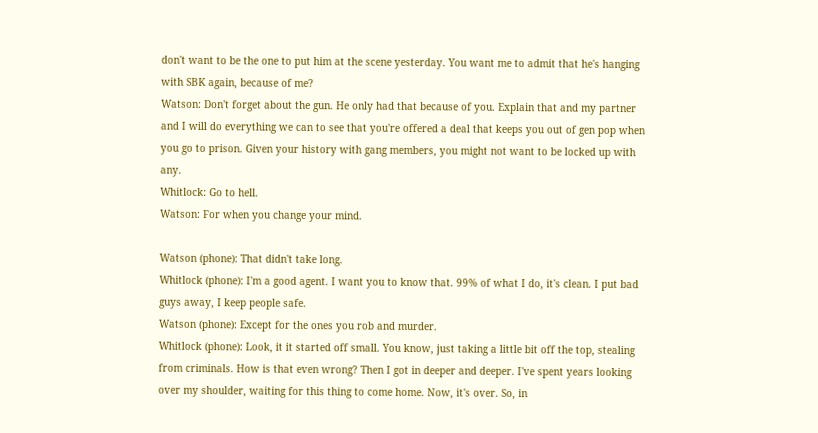don't want to be the one to put him at the scene yesterday. You want me to admit that he's hanging with SBK again, because of me?
Watson: Don't forget about the gun. He only had that because of you. Explain that and my partner and I will do everything we can to see that you're offered a deal that keeps you out of gen pop when you go to prison. Given your history with gang members, you might not want to be locked up with any.
Whitlock: Go to hell.
Watson: For when you change your mind.

Watson (phone): That didn't take long.
Whitlock (phone): I'm a good agent. I want you to know that. 99% of what I do, it's clean. I put bad guys away, I keep people safe.
Watson (phone): Except for the ones you rob and murder.
Whitlock (phone): Look, it it started off small. You know, just taking a little bit off the top, stealing from criminals. How is that even wrong? Then I got in deeper and deeper. I've spent years looking over my shoulder, waiting for this thing to come home. Now, it's over. So, in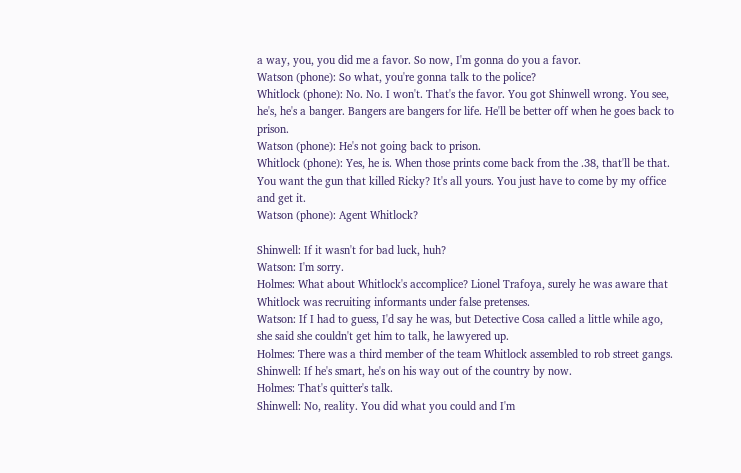a way, you, you did me a favor. So now, I'm gonna do you a favor.
Watson (phone): So what, you're gonna talk to the police?
Whitlock (phone): No. No. I won't. That's the favor. You got Shinwell wrong. You see, he's, he's a banger. Bangers are bangers for life. He'll be better off when he goes back to prison.
Watson (phone): He's not going back to prison.
Whitlock (phone): Yes, he is. When those prints come back from the .38, that'll be that. You want the gun that killed Ricky? It's all yours. You just have to come by my office and get it.
Watson (phone): Agent Whitlock?

Shinwell: If it wasn't for bad luck, huh?
Watson: I'm sorry.
Holmes: What about Whitlock's accomplice? Lionel Trafoya, surely he was aware that Whitlock was recruiting informants under false pretenses.
Watson: If I had to guess, I'd say he was, but Detective Cosa called a little while ago, she said she couldn't get him to talk, he lawyered up.
Holmes: There was a third member of the team Whitlock assembled to rob street gangs.
Shinwell: If he's smart, he's on his way out of the country by now.
Holmes: That's quitter's talk.
Shinwell: No, reality. You did what you could and I'm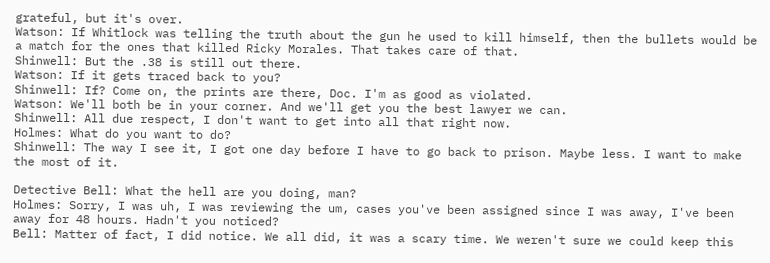grateful, but it's over.
Watson: If Whitlock was telling the truth about the gun he used to kill himself, then the bullets would be a match for the ones that killed Ricky Morales. That takes care of that.
Shinwell: But the .38 is still out there.
Watson: If it gets traced back to you?
Shinwell: If? Come on, the prints are there, Doc. I'm as good as violated.
Watson: We'll both be in your corner. And we'll get you the best lawyer we can.
Shinwell: All due respect, I don't want to get into all that right now.
Holmes: What do you want to do?
Shinwell: The way I see it, I got one day before I have to go back to prison. Maybe less. I want to make the most of it.

Detective Bell: What the hell are you doing, man?
Holmes: Sorry, I was uh, I was reviewing the um, cases you've been assigned since I was away, I've been away for 48 hours. Hadn't you noticed?
Bell: Matter of fact, I did notice. We all did, it was a scary time. We weren't sure we could keep this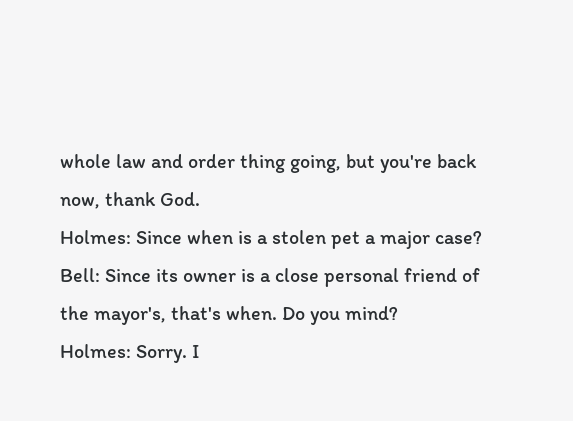whole law and order thing going, but you're back now, thank God.
Holmes: Since when is a stolen pet a major case?
Bell: Since its owner is a close personal friend of the mayor's, that's when. Do you mind?
Holmes: Sorry. I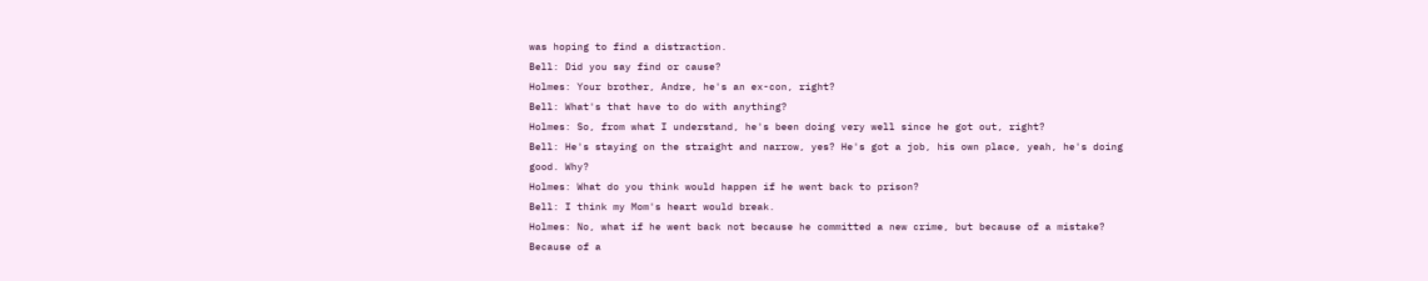was hoping to find a distraction.
Bell: Did you say find or cause?
Holmes: Your brother, Andre, he's an ex-con, right?
Bell: What's that have to do with anything?
Holmes: So, from what I understand, he's been doing very well since he got out, right?
Bell: He's staying on the straight and narrow, yes? He's got a job, his own place, yeah, he's doing good. Why?
Holmes: What do you think would happen if he went back to prison?
Bell: I think my Mom's heart would break.
Holmes: No, what if he went back not because he committed a new crime, but because of a mistake? Because of a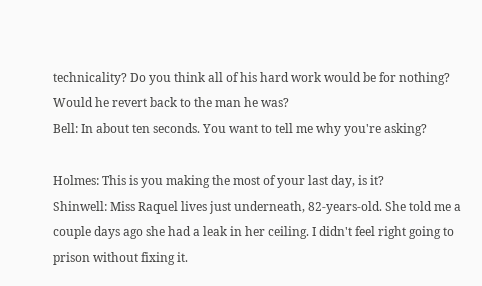technicality? Do you think all of his hard work would be for nothing? Would he revert back to the man he was?
Bell: In about ten seconds. You want to tell me why you're asking?

Holmes: This is you making the most of your last day, is it?
Shinwell: Miss Raquel lives just underneath, 82-years-old. She told me a couple days ago she had a leak in her ceiling. I didn't feel right going to prison without fixing it.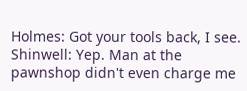Holmes: Got your tools back, I see.
Shinwell: Yep. Man at the pawnshop didn't even charge me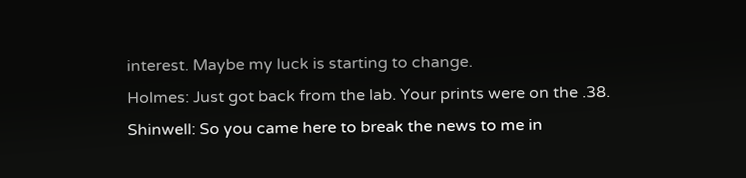interest. Maybe my luck is starting to change.
Holmes: Just got back from the lab. Your prints were on the .38.
Shinwell: So you came here to break the news to me in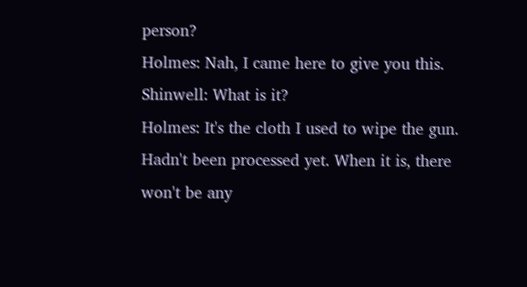person?
Holmes: Nah, I came here to give you this.
Shinwell: What is it?
Holmes: It's the cloth I used to wipe the gun. Hadn't been processed yet. When it is, there won't be any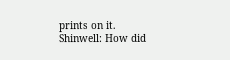prints on it.
Shinwell: How did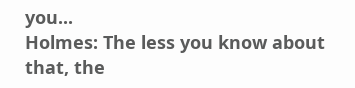you...
Holmes: The less you know about that, the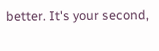better. It's your second,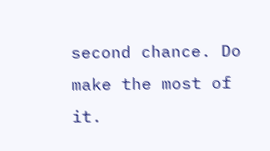second chance. Do make the most of it.